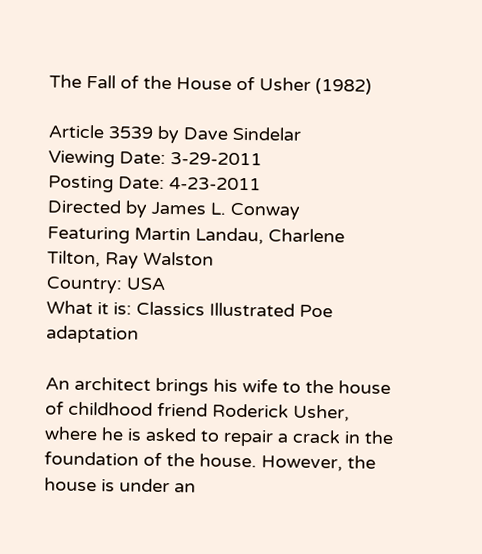The Fall of the House of Usher (1982)

Article 3539 by Dave Sindelar
Viewing Date: 3-29-2011
Posting Date: 4-23-2011
Directed by James L. Conway
Featuring Martin Landau, Charlene Tilton, Ray Walston
Country: USA
What it is: Classics Illustrated Poe adaptation

An architect brings his wife to the house of childhood friend Roderick Usher, where he is asked to repair a crack in the foundation of the house. However, the house is under an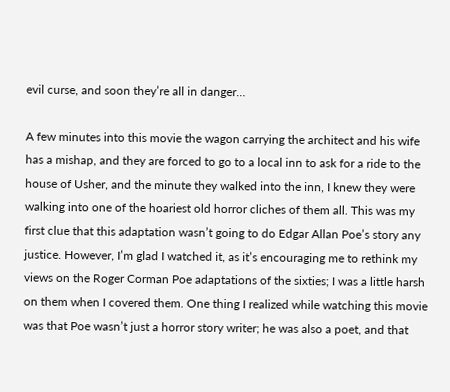evil curse, and soon they’re all in danger…

A few minutes into this movie the wagon carrying the architect and his wife has a mishap, and they are forced to go to a local inn to ask for a ride to the house of Usher, and the minute they walked into the inn, I knew they were walking into one of the hoariest old horror cliches of them all. This was my first clue that this adaptation wasn’t going to do Edgar Allan Poe’s story any justice. However, I’m glad I watched it, as it’s encouraging me to rethink my views on the Roger Corman Poe adaptations of the sixties; I was a little harsh on them when I covered them. One thing I realized while watching this movie was that Poe wasn’t just a horror story writer; he was also a poet, and that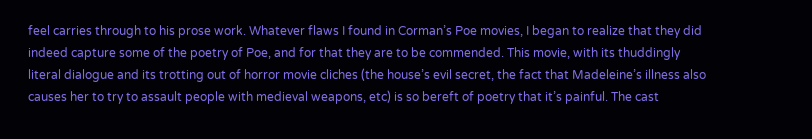feel carries through to his prose work. Whatever flaws I found in Corman’s Poe movies, I began to realize that they did indeed capture some of the poetry of Poe, and for that they are to be commended. This movie, with its thuddingly literal dialogue and its trotting out of horror movie cliches (the house’s evil secret, the fact that Madeleine’s illness also causes her to try to assault people with medieval weapons, etc) is so bereft of poetry that it’s painful. The cast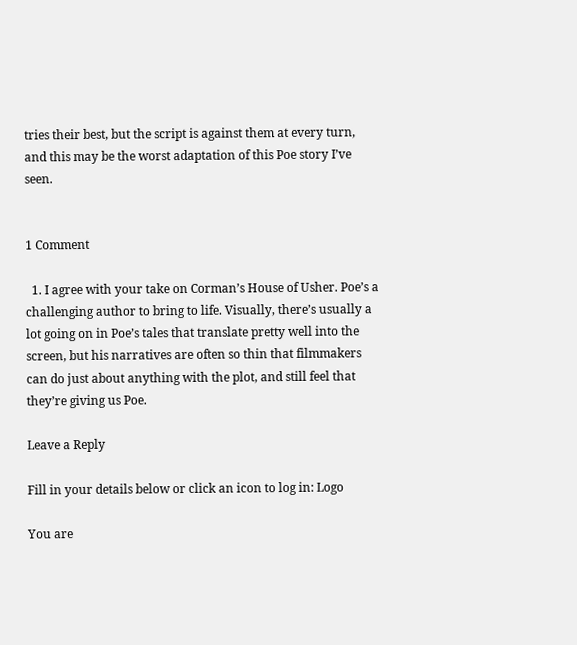tries their best, but the script is against them at every turn, and this may be the worst adaptation of this Poe story I’ve seen.


1 Comment

  1. I agree with your take on Corman’s House of Usher. Poe’s a challenging author to bring to life. Visually, there’s usually a lot going on in Poe’s tales that translate pretty well into the screen, but his narratives are often so thin that filmmakers can do just about anything with the plot, and still feel that they’re giving us Poe.

Leave a Reply

Fill in your details below or click an icon to log in: Logo

You are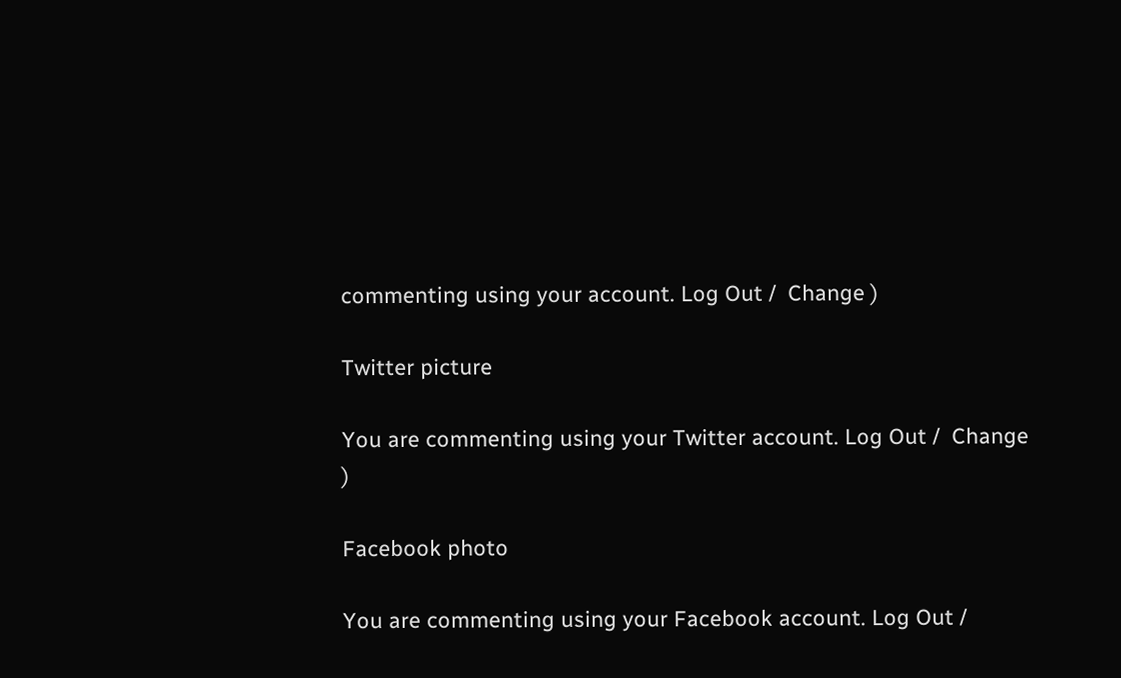commenting using your account. Log Out /  Change )

Twitter picture

You are commenting using your Twitter account. Log Out /  Change )

Facebook photo

You are commenting using your Facebook account. Log Out /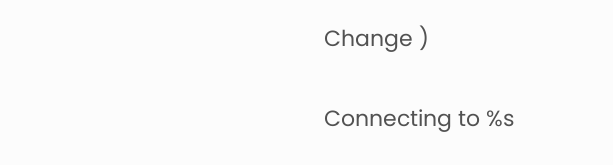Change )

Connecting to %s